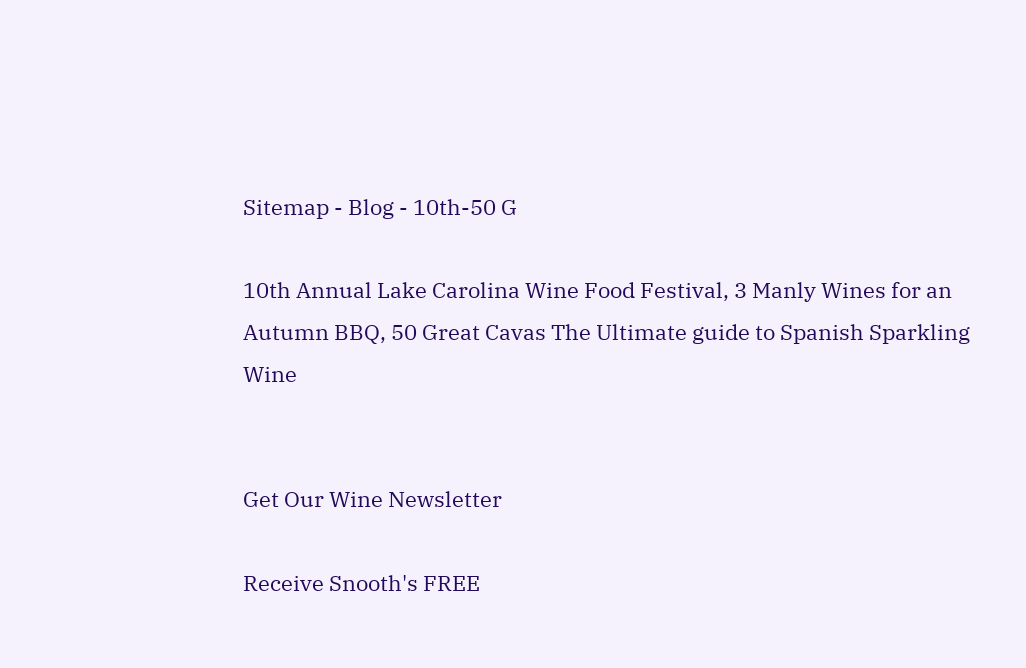Sitemap - Blog - 10th-50 G

10th Annual Lake Carolina Wine Food Festival, 3 Manly Wines for an Autumn BBQ, 50 Great Cavas The Ultimate guide to Spanish Sparkling Wine


Get Our Wine Newsletter

Receive Snooth's FREE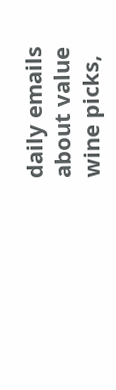daily emails about value wine picks,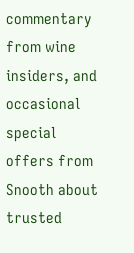commentary from wine insiders, and occasional special offers from Snooth about trusted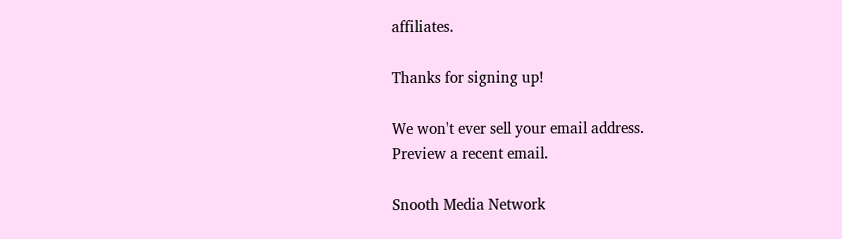affiliates.

Thanks for signing up!

We won't ever sell your email address.
Preview a recent email.

Snooth Media Network